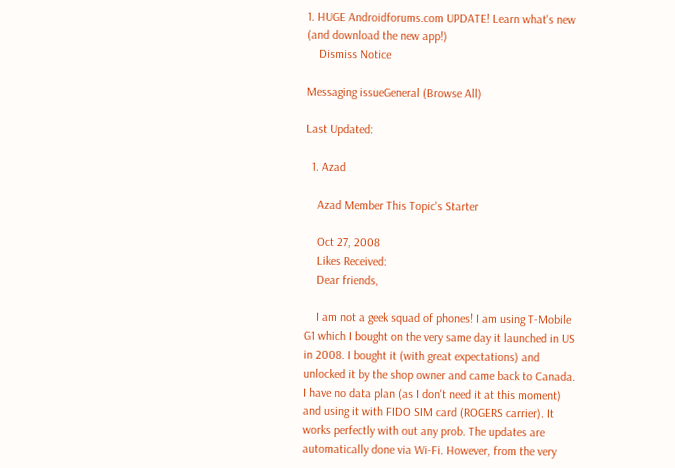1. HUGE Androidforums.com UPDATE! Learn what's new (and download the new app!)
    Dismiss Notice

Messaging issueGeneral (Browse All)

Last Updated:

  1. Azad

    Azad Member This Topic's Starter

    Oct 27, 2008
    Likes Received:
    Dear friends,

    I am not a geek squad of phones! I am using T-Mobile G1 which I bought on the very same day it launched in US in 2008. I bought it (with great expectations) and unlocked it by the shop owner and came back to Canada. I have no data plan (as I don't need it at this moment) and using it with FIDO SIM card (ROGERS carrier). It works perfectly with out any prob. The updates are automatically done via Wi-Fi. However, from the very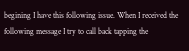begining I have this following issue. When I received the following message I try to call back tapping the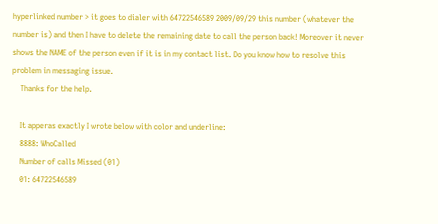hyperlinked number > it goes to dialer with 64722546589 2009/09/29 this number (whatever the number is) and then I have to delete the remaining date to call the person back! Moreover it never shows the NAME of the person even if it is in my contact list. Do you know how to resolve this problem in messaging issue.
    Thanks for the help.

    It apperas exactly I wrote below with color and underline:
    8888: WhoCalled
    Number of calls Missed (01)
    01: 64722546589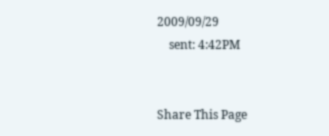2009/09/29
    sent: 4:42PM


Share This Page